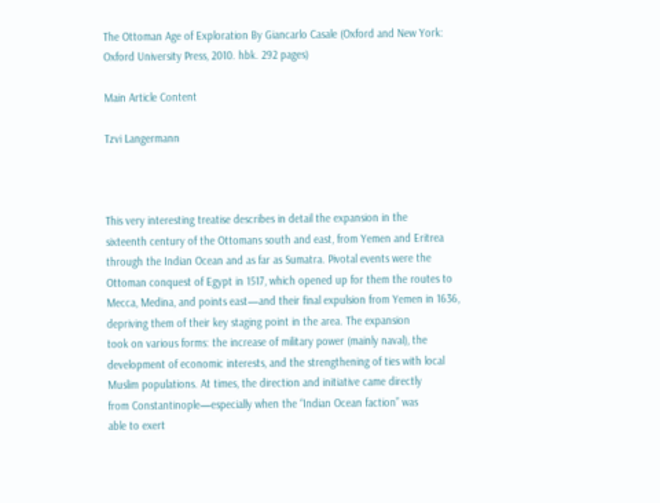The Ottoman Age of Exploration By Giancarlo Casale (Oxford and New York: Oxford University Press, 2010. hbk. 292 pages)

Main Article Content

Tzvi Langermann



This very interesting treatise describes in detail the expansion in the
sixteenth century of the Ottomans south and east, from Yemen and Eritrea
through the Indian Ocean and as far as Sumatra. Pivotal events were the
Ottoman conquest of Egypt in 1517, which opened up for them the routes to
Mecca, Medina, and points east—and their final expulsion from Yemen in 1636, depriving them of their key staging point in the area. The expansion
took on various forms: the increase of military power (mainly naval), the
development of economic interests, and the strengthening of ties with local
Muslim populations. At times, the direction and initiative came directly
from Constantinople—especially when the “Indian Ocean faction” was
able to exert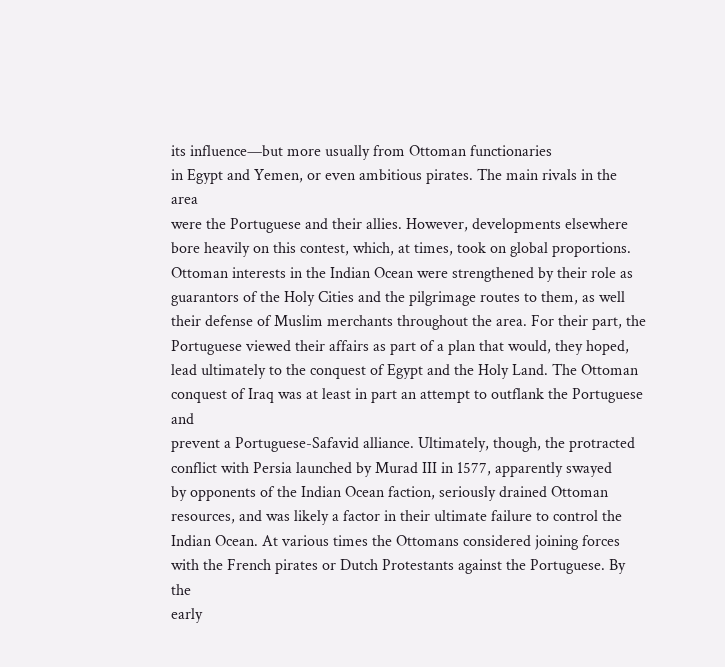its influence—but more usually from Ottoman functionaries
in Egypt and Yemen, or even ambitious pirates. The main rivals in the area
were the Portuguese and their allies. However, developments elsewhere
bore heavily on this contest, which, at times, took on global proportions.
Ottoman interests in the Indian Ocean were strengthened by their role as
guarantors of the Holy Cities and the pilgrimage routes to them, as well
their defense of Muslim merchants throughout the area. For their part, the
Portuguese viewed their affairs as part of a plan that would, they hoped,
lead ultimately to the conquest of Egypt and the Holy Land. The Ottoman
conquest of Iraq was at least in part an attempt to outflank the Portuguese and
prevent a Portuguese-Safavid alliance. Ultimately, though, the protracted
conflict with Persia launched by Murad III in 1577, apparently swayed
by opponents of the Indian Ocean faction, seriously drained Ottoman
resources, and was likely a factor in their ultimate failure to control the
Indian Ocean. At various times the Ottomans considered joining forces
with the French pirates or Dutch Protestants against the Portuguese. By the
early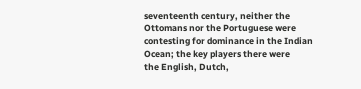seventeenth century, neither the Ottomans nor the Portuguese were
contesting for dominance in the Indian Ocean; the key players there were
the English, Dutch,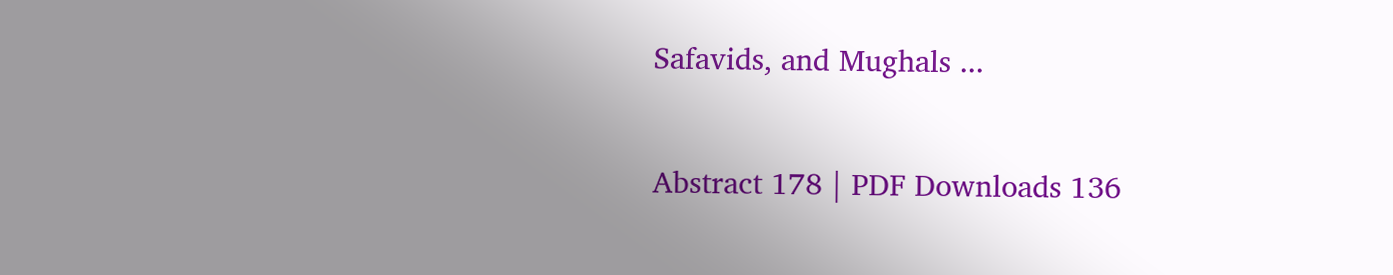Safavids, and Mughals ...

Abstract 178 | PDF Downloads 136